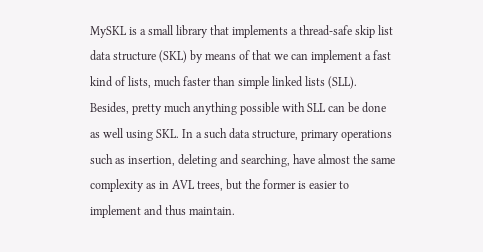MySKL is a small library that implements a thread-safe skip list data structure (SKL) by means of that we can implement a fast kind of lists, much faster than simple linked lists (SLL). Besides, pretty much anything possible with SLL can be done as well using SKL. In a such data structure, primary operations such as insertion, deleting and searching, have almost the same complexity as in AVL trees, but the former is easier to implement and thus maintain.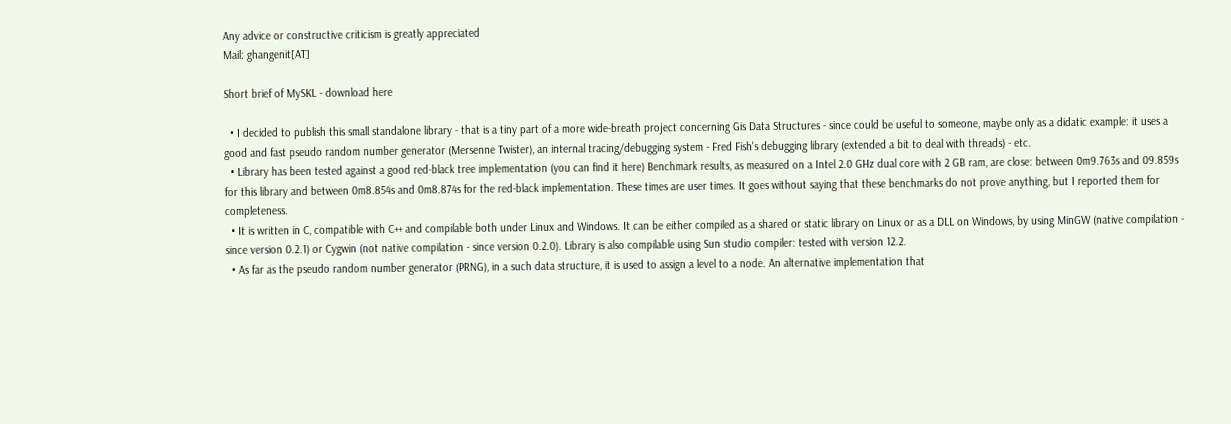Any advice or constructive criticism is greatly appreciated
Mail: ghangenit[AT]

Short brief of MySKL - download here

  • I decided to publish this small standalone library - that is a tiny part of a more wide-breath project concerning Gis Data Structures - since could be useful to someone, maybe only as a didatic example: it uses a good and fast pseudo random number generator (Mersenne Twister), an internal tracing/debugging system - Fred Fish's debugging library (extended a bit to deal with threads) - etc.
  • Library has been tested against a good red-black tree implementation (you can find it here) Benchmark results, as measured on a Intel 2.0 GHz dual core with 2 GB ram, are close: between 0m9.763s and 09.859s for this library and between 0m8.854s and 0m8.874s for the red-black implementation. These times are user times. It goes without saying that these benchmarks do not prove anything, but I reported them for completeness.
  • It is written in C, compatible with C++ and compilable both under Linux and Windows. It can be either compiled as a shared or static library on Linux or as a DLL on Windows, by using MinGW (native compilation - since version 0.2.1) or Cygwin (not native compilation - since version 0.2.0). Library is also compilable using Sun studio compiler: tested with version 12.2.
  • As far as the pseudo random number generator (PRNG), in a such data structure, it is used to assign a level to a node. An alternative implementation that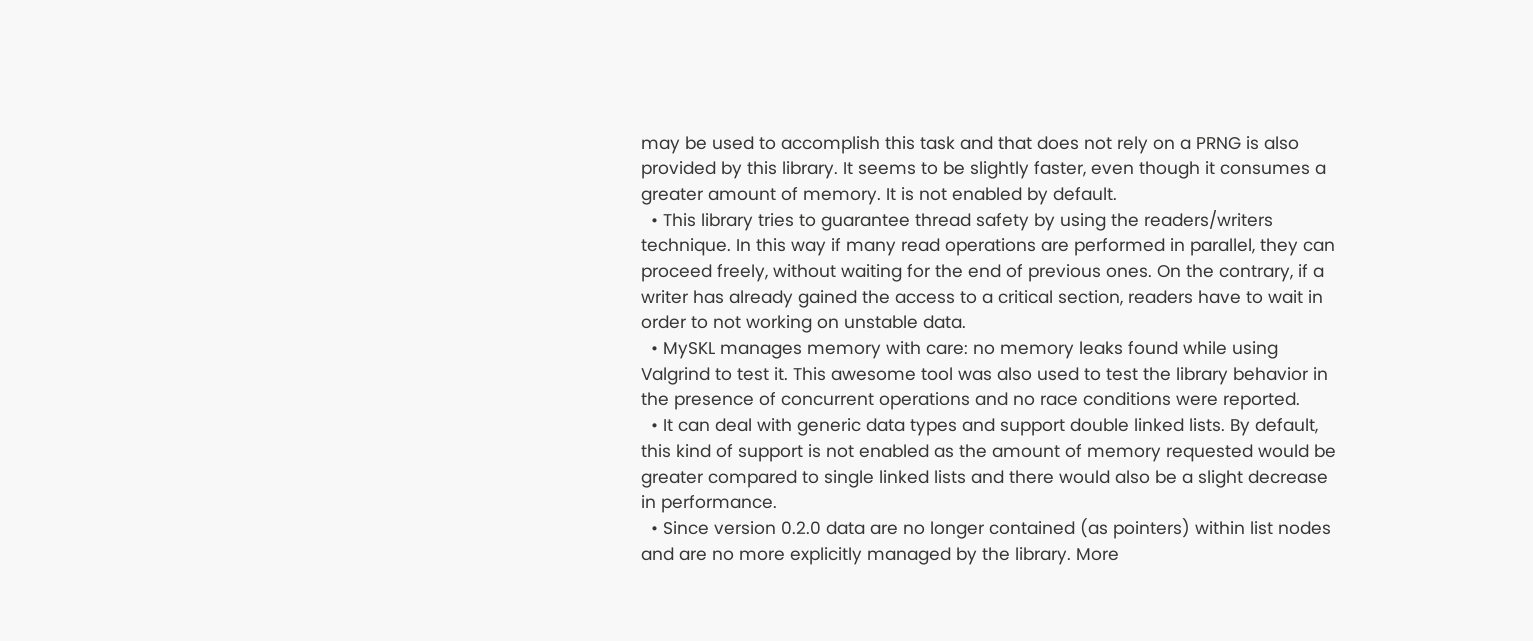may be used to accomplish this task and that does not rely on a PRNG is also provided by this library. It seems to be slightly faster, even though it consumes a greater amount of memory. It is not enabled by default.
  • This library tries to guarantee thread safety by using the readers/writers technique. In this way if many read operations are performed in parallel, they can proceed freely, without waiting for the end of previous ones. On the contrary, if a writer has already gained the access to a critical section, readers have to wait in order to not working on unstable data.
  • MySKL manages memory with care: no memory leaks found while using Valgrind to test it. This awesome tool was also used to test the library behavior in the presence of concurrent operations and no race conditions were reported.
  • It can deal with generic data types and support double linked lists. By default, this kind of support is not enabled as the amount of memory requested would be greater compared to single linked lists and there would also be a slight decrease in performance.
  • Since version 0.2.0 data are no longer contained (as pointers) within list nodes and are no more explicitly managed by the library. More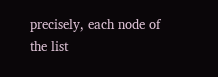precisely, each node of the list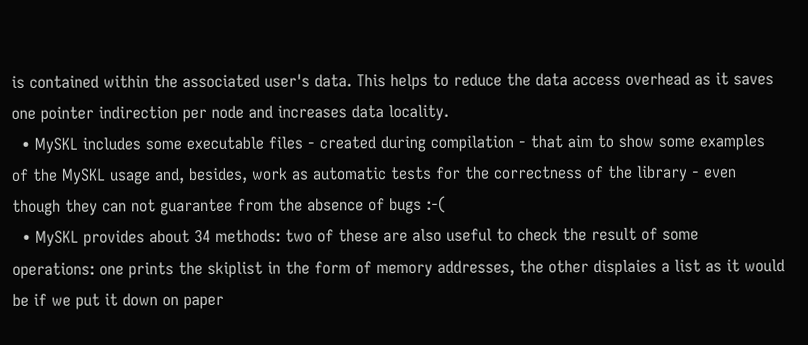is contained within the associated user's data. This helps to reduce the data access overhead as it saves one pointer indirection per node and increases data locality.
  • MySKL includes some executable files - created during compilation - that aim to show some examples of the MySKL usage and, besides, work as automatic tests for the correctness of the library - even though they can not guarantee from the absence of bugs :-(
  • MySKL provides about 34 methods: two of these are also useful to check the result of some operations: one prints the skiplist in the form of memory addresses, the other displaies a list as it would be if we put it down on paper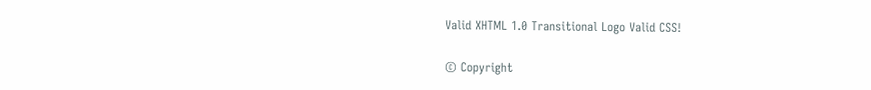Valid XHTML 1.0 Transitional Logo Valid CSS!

© Copyright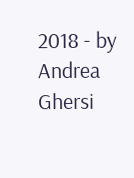2018 - by Andrea Ghersi